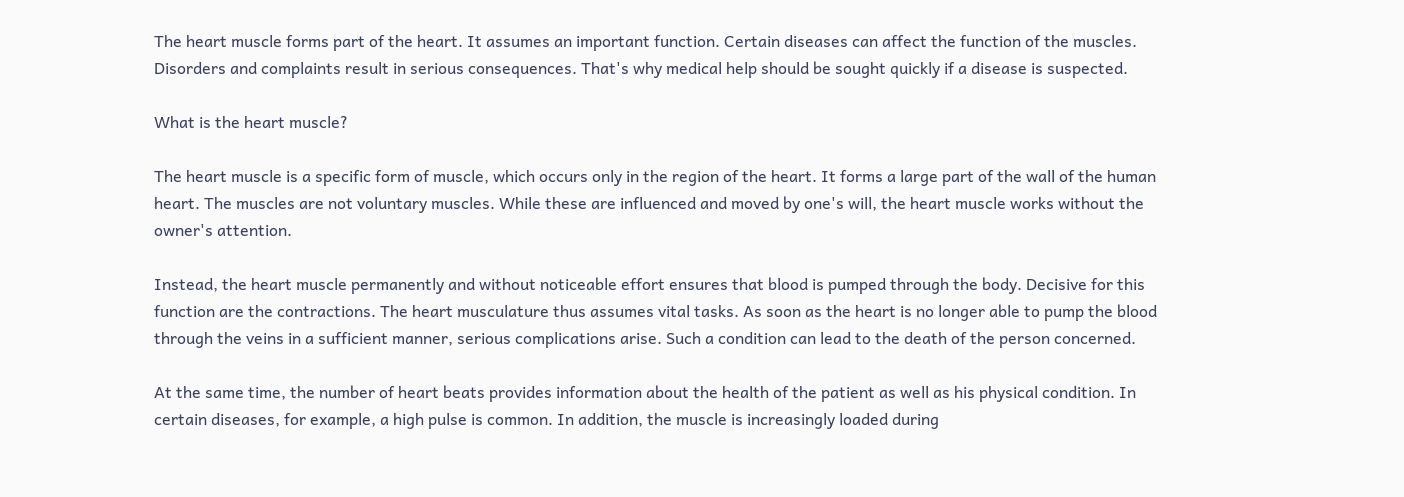The heart muscle forms part of the heart. It assumes an important function. Certain diseases can affect the function of the muscles. Disorders and complaints result in serious consequences. That's why medical help should be sought quickly if a disease is suspected.

What is the heart muscle?

The heart muscle is a specific form of muscle, which occurs only in the region of the heart. It forms a large part of the wall of the human heart. The muscles are not voluntary muscles. While these are influenced and moved by one's will, the heart muscle works without the owner's attention.

Instead, the heart muscle permanently and without noticeable effort ensures that blood is pumped through the body. Decisive for this function are the contractions. The heart musculature thus assumes vital tasks. As soon as the heart is no longer able to pump the blood through the veins in a sufficient manner, serious complications arise. Such a condition can lead to the death of the person concerned.

At the same time, the number of heart beats provides information about the health of the patient as well as his physical condition. In certain diseases, for example, a high pulse is common. In addition, the muscle is increasingly loaded during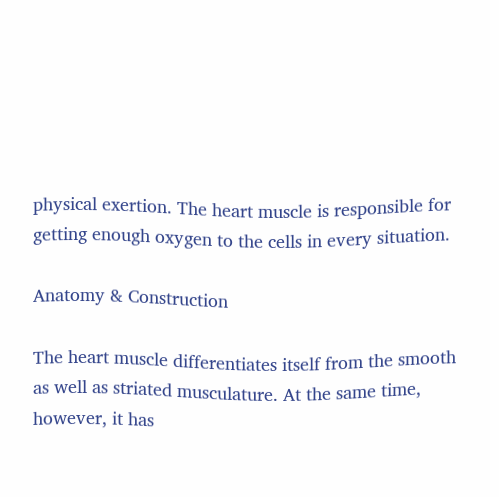physical exertion. The heart muscle is responsible for getting enough oxygen to the cells in every situation.

Anatomy & Construction

The heart muscle differentiates itself from the smooth as well as striated musculature. At the same time, however, it has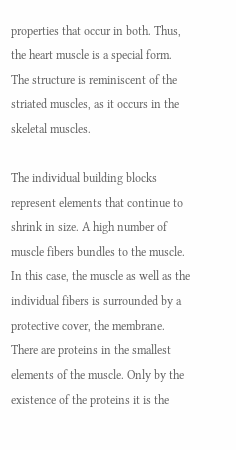properties that occur in both. Thus, the heart muscle is a special form. The structure is reminiscent of the striated muscles, as it occurs in the skeletal muscles.

The individual building blocks represent elements that continue to shrink in size. A high number of muscle fibers bundles to the muscle. In this case, the muscle as well as the individual fibers is surrounded by a protective cover, the membrane. There are proteins in the smallest elements of the muscle. Only by the existence of the proteins it is the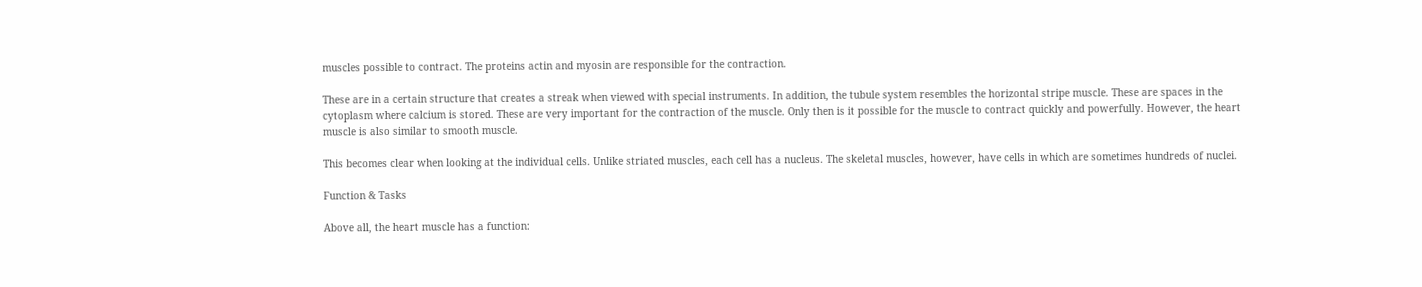muscles possible to contract. The proteins actin and myosin are responsible for the contraction.

These are in a certain structure that creates a streak when viewed with special instruments. In addition, the tubule system resembles the horizontal stripe muscle. These are spaces in the cytoplasm where calcium is stored. These are very important for the contraction of the muscle. Only then is it possible for the muscle to contract quickly and powerfully. However, the heart muscle is also similar to smooth muscle.

This becomes clear when looking at the individual cells. Unlike striated muscles, each cell has a nucleus. The skeletal muscles, however, have cells in which are sometimes hundreds of nuclei.

Function & Tasks

Above all, the heart muscle has a function: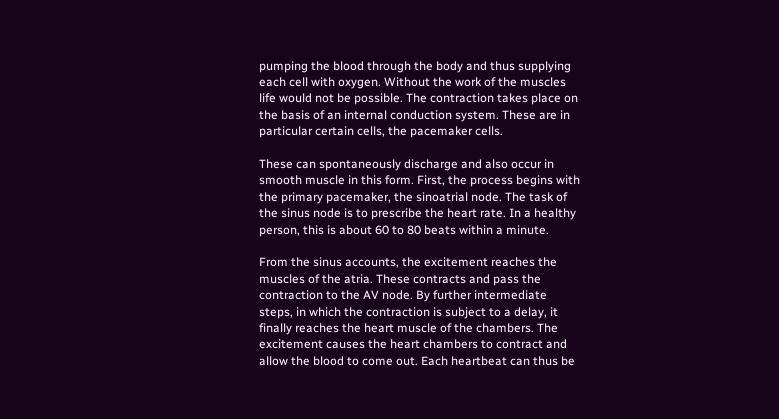pumping the blood through the body and thus supplying each cell with oxygen. Without the work of the muscles life would not be possible. The contraction takes place on the basis of an internal conduction system. These are in particular certain cells, the pacemaker cells.

These can spontaneously discharge and also occur in smooth muscle in this form. First, the process begins with the primary pacemaker, the sinoatrial node. The task of the sinus node is to prescribe the heart rate. In a healthy person, this is about 60 to 80 beats within a minute.

From the sinus accounts, the excitement reaches the muscles of the atria. These contracts and pass the contraction to the AV node. By further intermediate steps, in which the contraction is subject to a delay, it finally reaches the heart muscle of the chambers. The excitement causes the heart chambers to contract and allow the blood to come out. Each heartbeat can thus be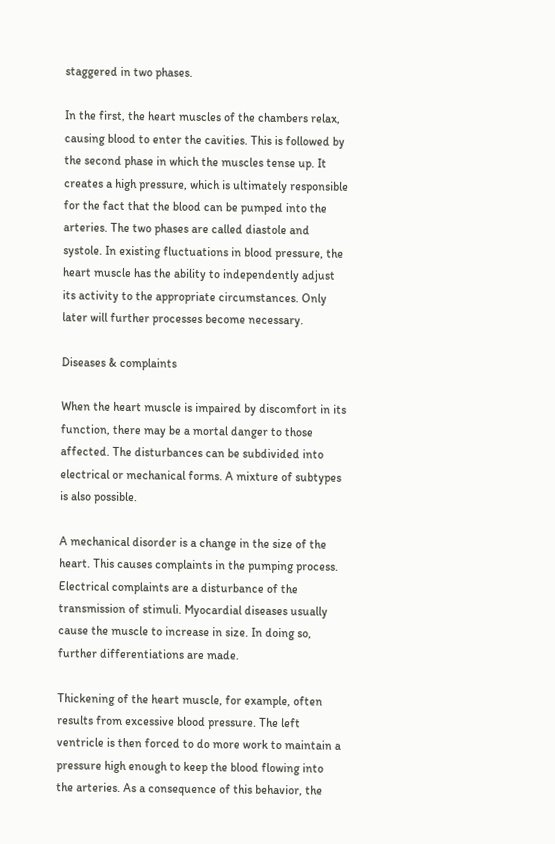staggered in two phases.

In the first, the heart muscles of the chambers relax, causing blood to enter the cavities. This is followed by the second phase in which the muscles tense up. It creates a high pressure, which is ultimately responsible for the fact that the blood can be pumped into the arteries. The two phases are called diastole and systole. In existing fluctuations in blood pressure, the heart muscle has the ability to independently adjust its activity to the appropriate circumstances. Only later will further processes become necessary.

Diseases & complaints

When the heart muscle is impaired by discomfort in its function, there may be a mortal danger to those affected. The disturbances can be subdivided into electrical or mechanical forms. A mixture of subtypes is also possible.

A mechanical disorder is a change in the size of the heart. This causes complaints in the pumping process. Electrical complaints are a disturbance of the transmission of stimuli. Myocardial diseases usually cause the muscle to increase in size. In doing so, further differentiations are made.

Thickening of the heart muscle, for example, often results from excessive blood pressure. The left ventricle is then forced to do more work to maintain a pressure high enough to keep the blood flowing into the arteries. As a consequence of this behavior, the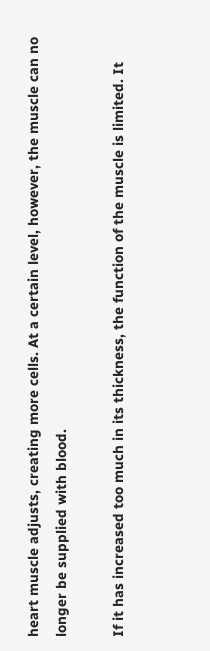heart muscle adjusts, creating more cells. At a certain level, however, the muscle can no longer be supplied with blood.

If it has increased too much in its thickness, the function of the muscle is limited. It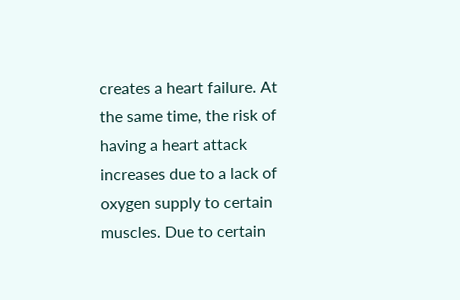creates a heart failure. At the same time, the risk of having a heart attack increases due to a lack of oxygen supply to certain muscles. Due to certain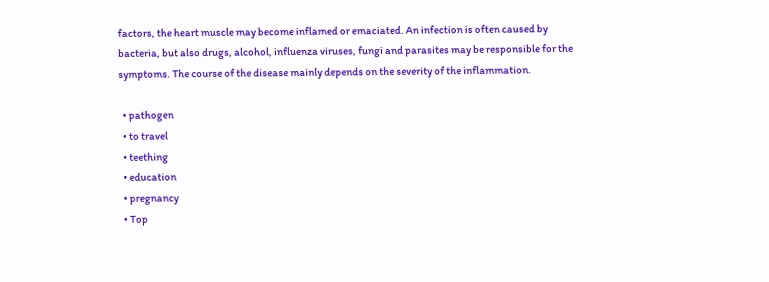factors, the heart muscle may become inflamed or emaciated. An infection is often caused by bacteria, but also drugs, alcohol, influenza viruses, fungi and parasites may be responsible for the symptoms. The course of the disease mainly depends on the severity of the inflammation.

  • pathogen
  • to travel
  • teething
  • education
  • pregnancy
  • Top